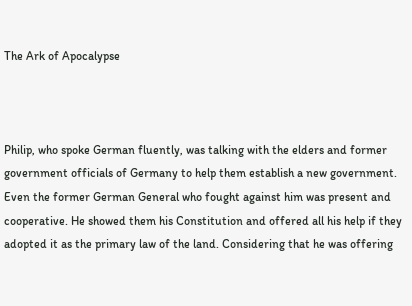The Ark of Apocalypse



Philip, who spoke German fluently, was talking with the elders and former government officials of Germany to help them establish a new government. Even the former German General who fought against him was present and cooperative. He showed them his Constitution and offered all his help if they adopted it as the primary law of the land. Considering that he was offering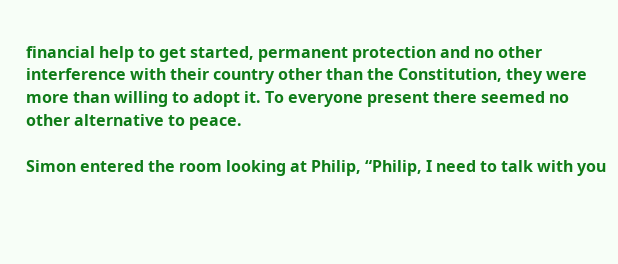financial help to get started, permanent protection and no other interference with their country other than the Constitution, they were more than willing to adopt it. To everyone present there seemed no other alternative to peace.

Simon entered the room looking at Philip, “Philip, I need to talk with you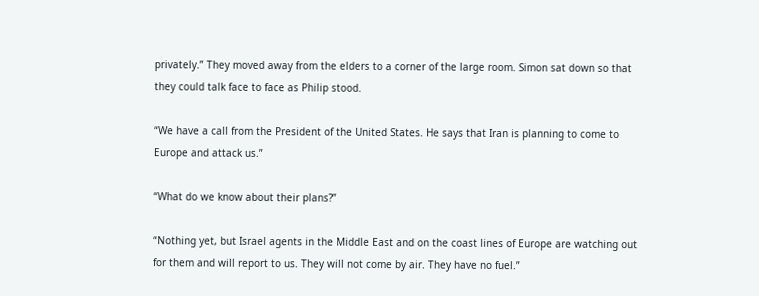privately.” They moved away from the elders to a corner of the large room. Simon sat down so that they could talk face to face as Philip stood.

“We have a call from the President of the United States. He says that Iran is planning to come to Europe and attack us.”

“What do we know about their plans?”

“Nothing yet, but Israel agents in the Middle East and on the coast lines of Europe are watching out for them and will report to us. They will not come by air. They have no fuel.”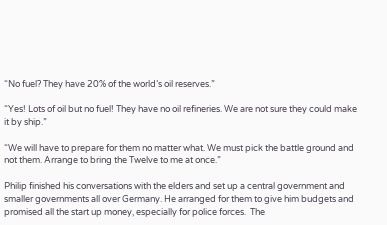“No fuel? They have 20% of the world’s oil reserves.”

“Yes! Lots of oil but no fuel! They have no oil refineries. We are not sure they could make it by ship.”

“We will have to prepare for them no matter what. We must pick the battle ground and not them. Arrange to bring the Twelve to me at once.”

Philip finished his conversations with the elders and set up a central government and smaller governments all over Germany. He arranged for them to give him budgets and promised all the start up money, especially for police forces.  The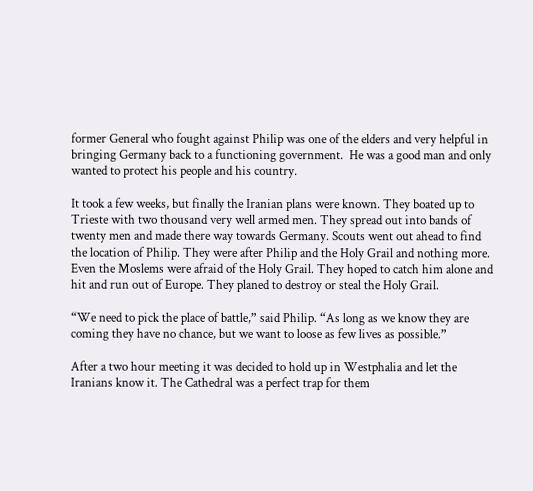former General who fought against Philip was one of the elders and very helpful in bringing Germany back to a functioning government.  He was a good man and only wanted to protect his people and his country.

It took a few weeks, but finally the Iranian plans were known. They boated up to Trieste with two thousand very well armed men. They spread out into bands of twenty men and made there way towards Germany. Scouts went out ahead to find the location of Philip. They were after Philip and the Holy Grail and nothing more. Even the Moslems were afraid of the Holy Grail. They hoped to catch him alone and hit and run out of Europe. They planed to destroy or steal the Holy Grail.

“We need to pick the place of battle,” said Philip. “As long as we know they are coming they have no chance, but we want to loose as few lives as possible.”

After a two hour meeting it was decided to hold up in Westphalia and let the Iranians know it. The Cathedral was a perfect trap for them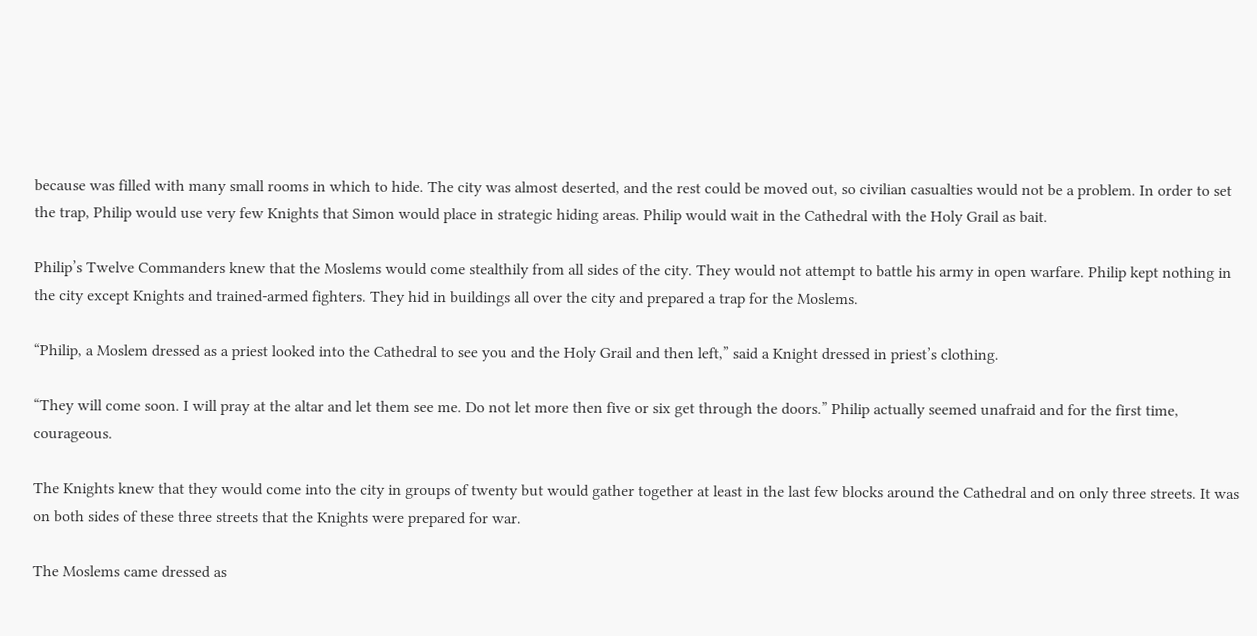because was filled with many small rooms in which to hide. The city was almost deserted, and the rest could be moved out, so civilian casualties would not be a problem. In order to set the trap, Philip would use very few Knights that Simon would place in strategic hiding areas. Philip would wait in the Cathedral with the Holy Grail as bait.

Philip’s Twelve Commanders knew that the Moslems would come stealthily from all sides of the city. They would not attempt to battle his army in open warfare. Philip kept nothing in the city except Knights and trained-armed fighters. They hid in buildings all over the city and prepared a trap for the Moslems.

“Philip, a Moslem dressed as a priest looked into the Cathedral to see you and the Holy Grail and then left,” said a Knight dressed in priest’s clothing.

“They will come soon. I will pray at the altar and let them see me. Do not let more then five or six get through the doors.” Philip actually seemed unafraid and for the first time, courageous.

The Knights knew that they would come into the city in groups of twenty but would gather together at least in the last few blocks around the Cathedral and on only three streets. It was on both sides of these three streets that the Knights were prepared for war.

The Moslems came dressed as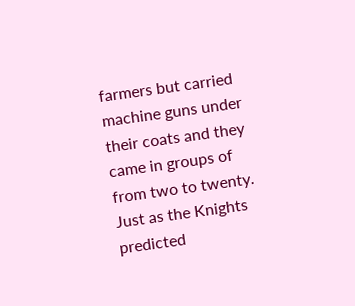farmers but carried machine guns under their coats and they came in groups of from two to twenty. Just as the Knights predicted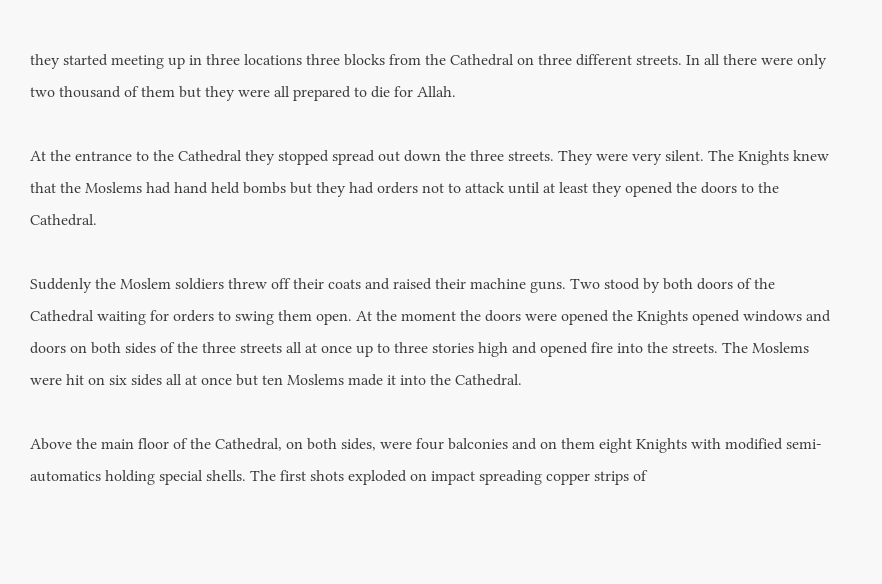they started meeting up in three locations three blocks from the Cathedral on three different streets. In all there were only two thousand of them but they were all prepared to die for Allah.

At the entrance to the Cathedral they stopped spread out down the three streets. They were very silent. The Knights knew that the Moslems had hand held bombs but they had orders not to attack until at least they opened the doors to the Cathedral.

Suddenly the Moslem soldiers threw off their coats and raised their machine guns. Two stood by both doors of the Cathedral waiting for orders to swing them open. At the moment the doors were opened the Knights opened windows and doors on both sides of the three streets all at once up to three stories high and opened fire into the streets. The Moslems were hit on six sides all at once but ten Moslems made it into the Cathedral.

Above the main floor of the Cathedral, on both sides, were four balconies and on them eight Knights with modified semi-automatics holding special shells. The first shots exploded on impact spreading copper strips of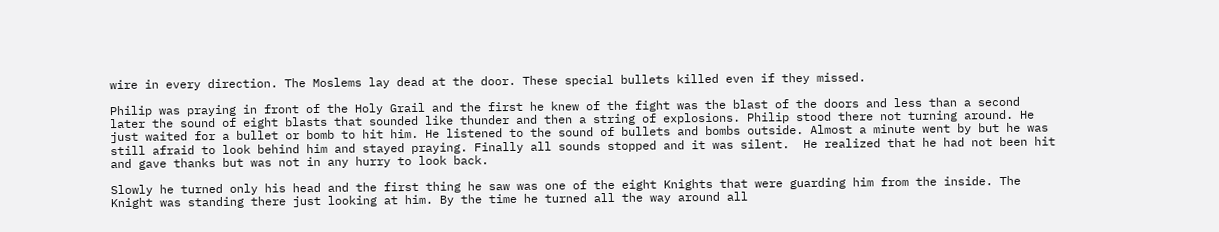wire in every direction. The Moslems lay dead at the door. These special bullets killed even if they missed.

Philip was praying in front of the Holy Grail and the first he knew of the fight was the blast of the doors and less than a second later the sound of eight blasts that sounded like thunder and then a string of explosions. Philip stood there not turning around. He just waited for a bullet or bomb to hit him. He listened to the sound of bullets and bombs outside. Almost a minute went by but he was still afraid to look behind him and stayed praying. Finally all sounds stopped and it was silent.  He realized that he had not been hit and gave thanks but was not in any hurry to look back.

Slowly he turned only his head and the first thing he saw was one of the eight Knights that were guarding him from the inside. The Knight was standing there just looking at him. By the time he turned all the way around all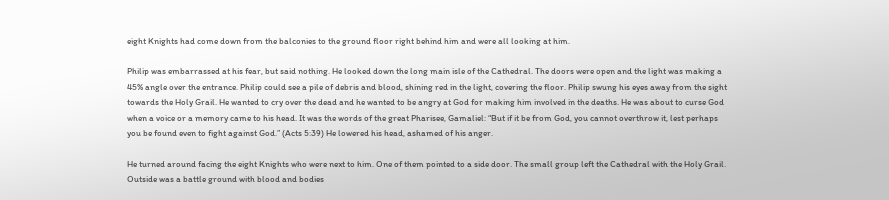eight Knights had come down from the balconies to the ground floor right behind him and were all looking at him.

Philip was embarrassed at his fear, but said nothing. He looked down the long main isle of the Cathedral. The doors were open and the light was making a 45% angle over the entrance. Philip could see a pile of debris and blood, shining red in the light, covering the floor. Philip swung his eyes away from the sight towards the Holy Grail. He wanted to cry over the dead and he wanted to be angry at God for making him involved in the deaths. He was about to curse God when a voice or a memory came to his head. It was the words of the great Pharisee, Gamaliel: “But if it be from God, you cannot overthrow it, lest perhaps you be found even to fight against God.” (Acts 5:39) He lowered his head, ashamed of his anger.

He turned around facing the eight Knights who were next to him. One of them pointed to a side door. The small group left the Cathedral with the Holy Grail.  Outside was a battle ground with blood and bodies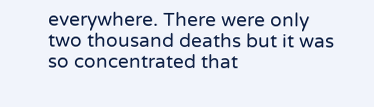everywhere. There were only two thousand deaths but it was so concentrated that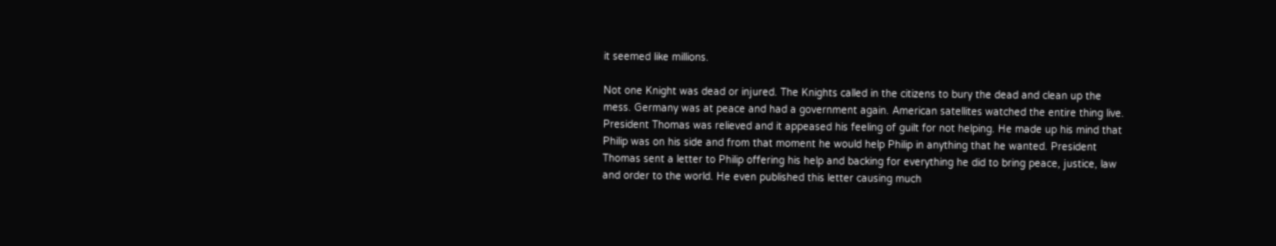it seemed like millions.

Not one Knight was dead or injured. The Knights called in the citizens to bury the dead and clean up the mess. Germany was at peace and had a government again. American satellites watched the entire thing live. President Thomas was relieved and it appeased his feeling of guilt for not helping. He made up his mind that Philip was on his side and from that moment he would help Philip in anything that he wanted. President Thomas sent a letter to Philip offering his help and backing for everything he did to bring peace, justice, law and order to the world. He even published this letter causing much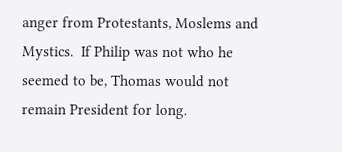anger from Protestants, Moslems and Mystics.  If Philip was not who he seemed to be, Thomas would not remain President for long.